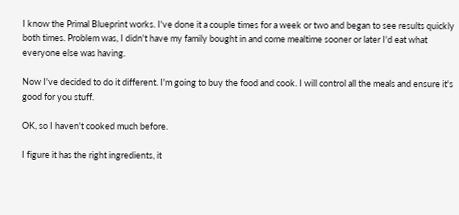I know the Primal Blueprint works. I've done it a couple times for a week or two and began to see results quickly both times. Problem was, I didn't have my family bought in and come mealtime sooner or later I'd eat what everyone else was having.

Now I've decided to do it different. I'm going to buy the food and cook. I will control all the meals and ensure it's good for you stuff.

OK, so I haven't cooked much before.

I figure it has the right ingredients, it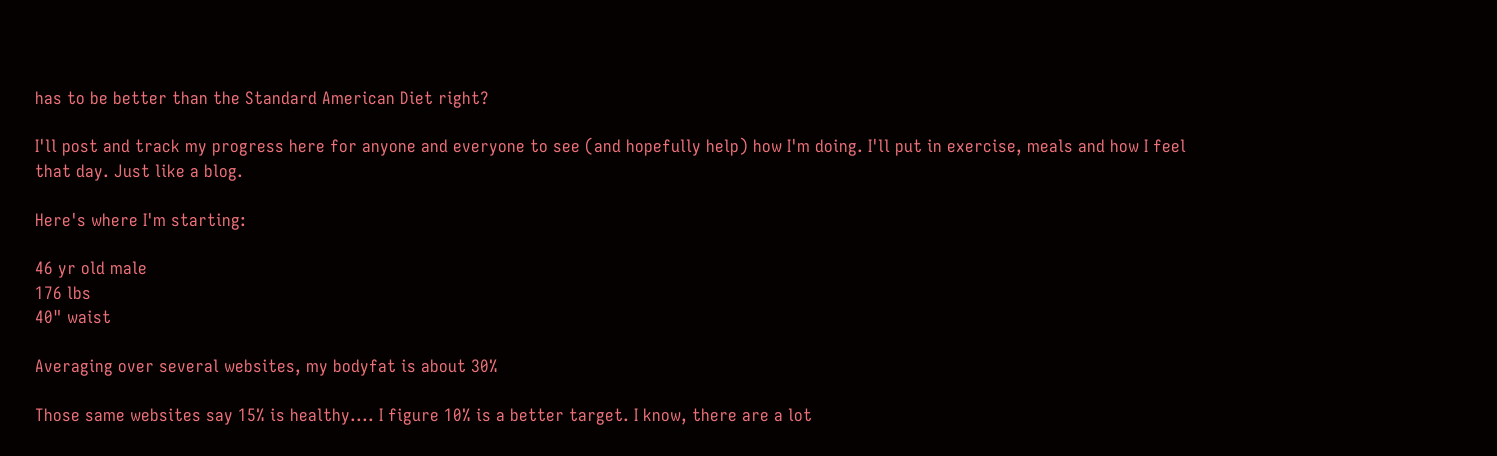has to be better than the Standard American Diet right?

I'll post and track my progress here for anyone and everyone to see (and hopefully help) how I'm doing. I'll put in exercise, meals and how I feel that day. Just like a blog.

Here's where I'm starting:

46 yr old male
176 lbs
40" waist

Averaging over several websites, my bodyfat is about 30%

Those same websites say 15% is healthy.... I figure 10% is a better target. I know, there are a lot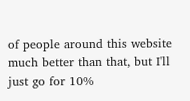of people around this website much better than that, but I'll just go for 10%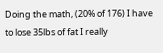Doing the math, (20% of 176) I have to lose 35lbs of fat I really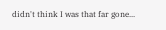didn't think I was that far gone...